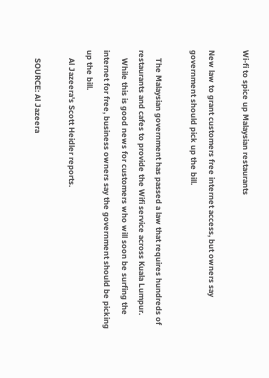Wi-fi to spice up Malaysian restaurants

New law to grant customers free internet access, but owners say government should pick up the bill.

    The Malaysian government has passed a law that requires hundreds of restaurants and cafes to provide the Wifi service across Kuala Lumpur.
    While this is good news for customers who will soon be surfing the internet for free, business owners say the government should be picking up the bill.
    Al Jazeera's Scott Heidler reports.

    SOURCE: Al Jazeera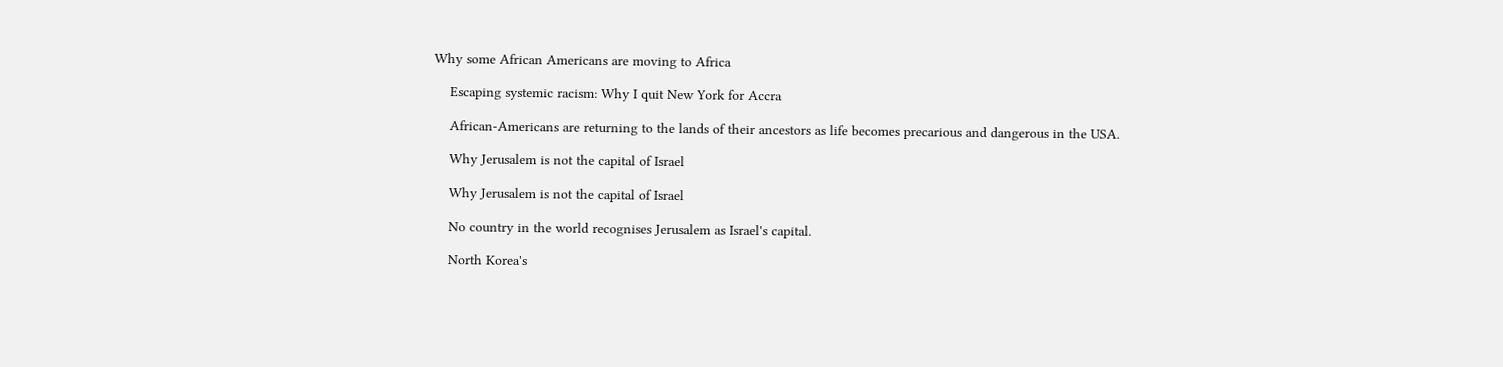Why some African Americans are moving to Africa

    Escaping systemic racism: Why I quit New York for Accra

    African-Americans are returning to the lands of their ancestors as life becomes precarious and dangerous in the USA.

    Why Jerusalem is not the capital of Israel

    Why Jerusalem is not the capital of Israel

    No country in the world recognises Jerusalem as Israel's capital.

    North Korea's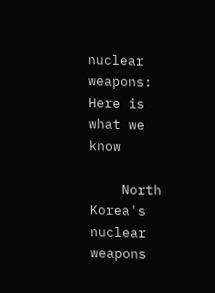nuclear weapons: Here is what we know

    North Korea's nuclear weapons